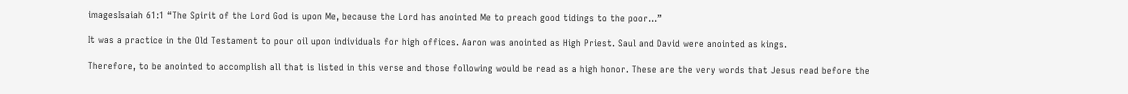imagesIsaiah 61:1 “The Spirit of the Lord God is upon Me, because the Lord has anointed Me to preach good tidings to the poor…”

It was a practice in the Old Testament to pour oil upon individuals for high offices. Aaron was anointed as High Priest. Saul and David were anointed as kings.

Therefore, to be anointed to accomplish all that is listed in this verse and those following would be read as a high honor. These are the very words that Jesus read before the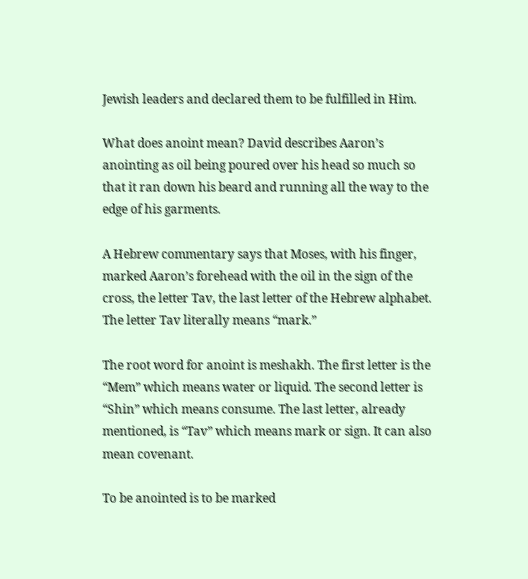Jewish leaders and declared them to be fulfilled in Him.

What does anoint mean? David describes Aaron’s anointing as oil being poured over his head so much so that it ran down his beard and running all the way to the edge of his garments.

A Hebrew commentary says that Moses, with his finger, marked Aaron’s forehead with the oil in the sign of the cross, the letter Tav, the last letter of the Hebrew alphabet. The letter Tav literally means “mark.”

The root word for anoint is meshakh. The first letter is the “Mem” which means water or liquid. The second letter is “Shin” which means consume. The last letter, already mentioned, is “Tav” which means mark or sign. It can also mean covenant.

To be anointed is to be marked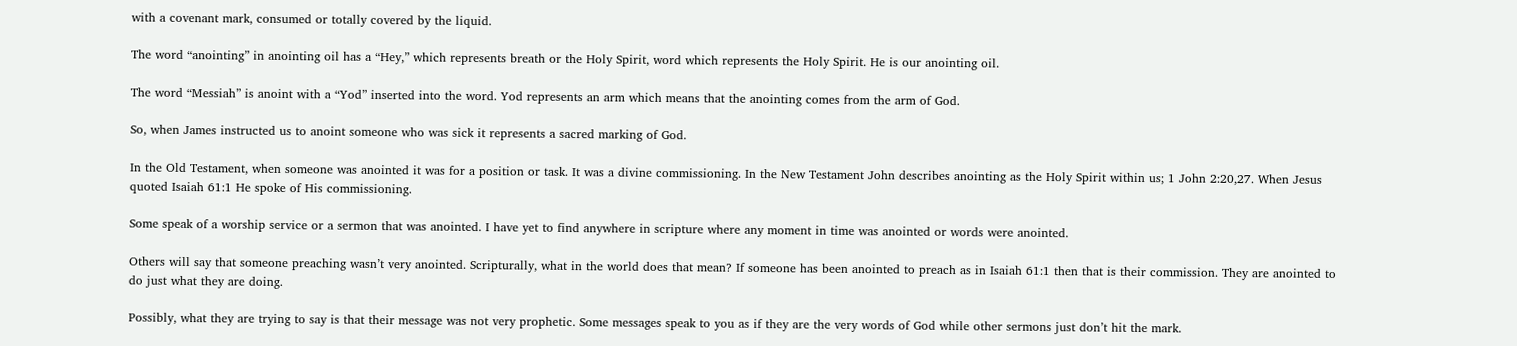with a covenant mark, consumed or totally covered by the liquid.

The word “anointing” in anointing oil has a “Hey,” which represents breath or the Holy Spirit, word which represents the Holy Spirit. He is our anointing oil.

The word “Messiah” is anoint with a “Yod” inserted into the word. Yod represents an arm which means that the anointing comes from the arm of God.

So, when James instructed us to anoint someone who was sick it represents a sacred marking of God.

In the Old Testament, when someone was anointed it was for a position or task. It was a divine commissioning. In the New Testament John describes anointing as the Holy Spirit within us; 1 John 2:20,27. When Jesus quoted Isaiah 61:1 He spoke of His commissioning.

Some speak of a worship service or a sermon that was anointed. I have yet to find anywhere in scripture where any moment in time was anointed or words were anointed.

Others will say that someone preaching wasn’t very anointed. Scripturally, what in the world does that mean? If someone has been anointed to preach as in Isaiah 61:1 then that is their commission. They are anointed to do just what they are doing.

Possibly, what they are trying to say is that their message was not very prophetic. Some messages speak to you as if they are the very words of God while other sermons just don’t hit the mark.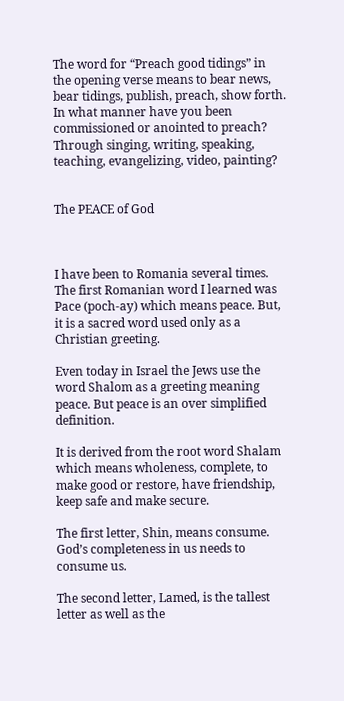The word for “Preach good tidings” in the opening verse means to bear news, bear tidings, publish, preach, show forth. In what manner have you been commissioned or anointed to preach? Through singing, writing, speaking, teaching, evangelizing, video, painting?


The PEACE of God



I have been to Romania several times. The first Romanian word I learned was Pace (poch-ay) which means peace. But, it is a sacred word used only as a Christian greeting.

Even today in Israel the Jews use the word Shalom as a greeting meaning peace. But peace is an over simplified definition.

It is derived from the root word Shalam which means wholeness, complete, to make good or restore, have friendship, keep safe and make secure.

The first letter, Shin, means consume. God’s completeness in us needs to consume us.

The second letter, Lamed, is the tallest letter as well as the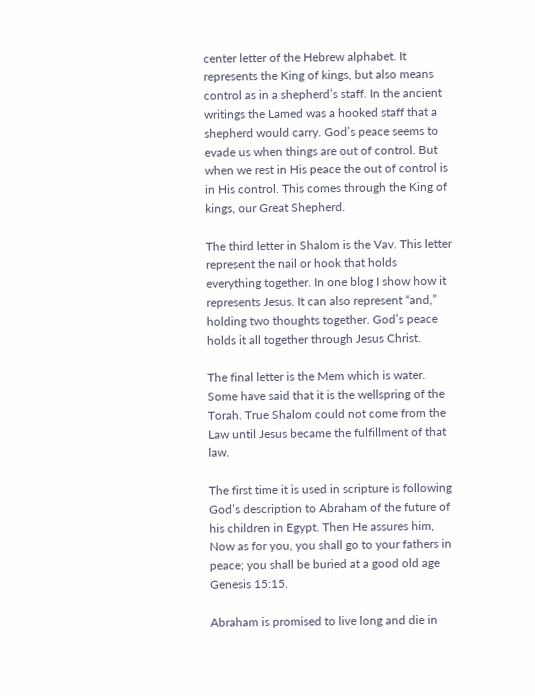center letter of the Hebrew alphabet. It represents the King of kings, but also means control as in a shepherd’s staff. In the ancient writings the Lamed was a hooked staff that a shepherd would carry. God’s peace seems to evade us when things are out of control. But when we rest in His peace the out of control is in His control. This comes through the King of kings, our Great Shepherd.

The third letter in Shalom is the Vav. This letter represent the nail or hook that holds everything together. In one blog I show how it represents Jesus. It can also represent “and,” holding two thoughts together. God’s peace holds it all together through Jesus Christ.

The final letter is the Mem which is water. Some have said that it is the wellspring of the Torah. True Shalom could not come from the Law until Jesus became the fulfillment of that law.

The first time it is used in scripture is following God’s description to Abraham of the future of his children in Egypt. Then He assures him, Now as for you, you shall go to your fathers in peace; you shall be buried at a good old age Genesis 15:15.

Abraham is promised to live long and die in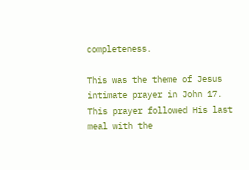completeness.

This was the theme of Jesus intimate prayer in John 17. This prayer followed His last meal with the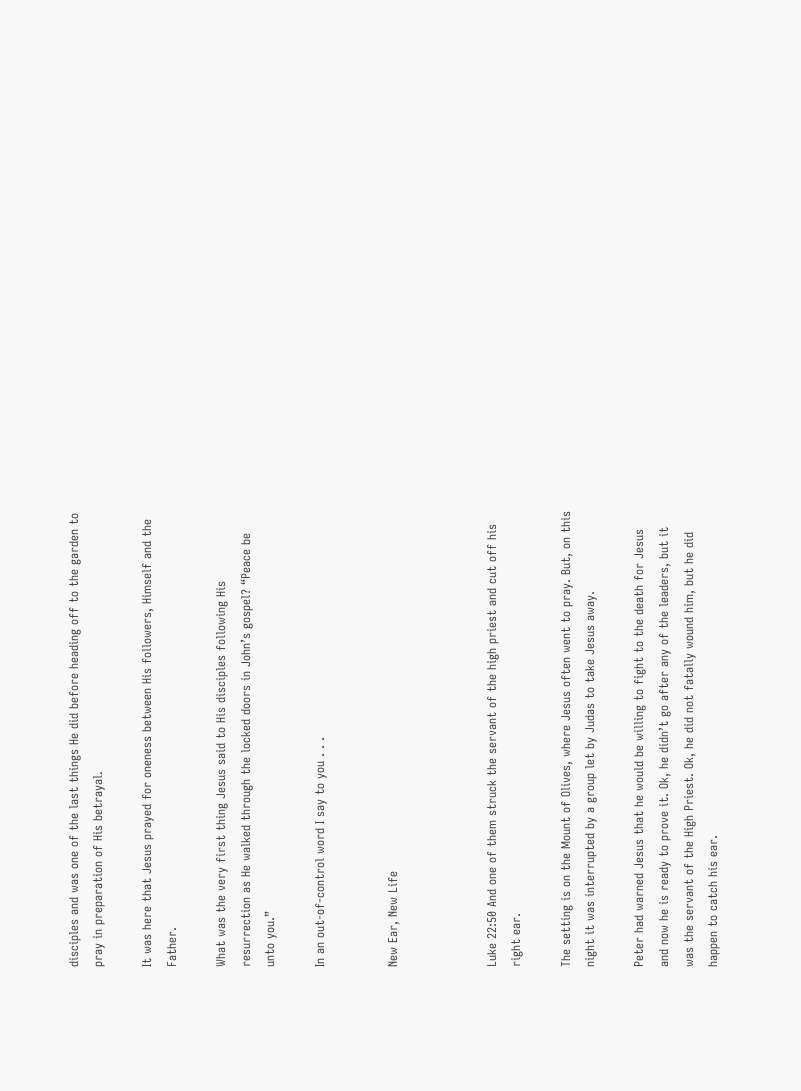disciples and was one of the last things He did before heading off to the garden to pray in preparation of His betrayal.

It was here that Jesus prayed for oneness between His followers, Himself and the Father.

What was the very first thing Jesus said to His disciples following His resurrection as He walked through the locked doors in John’s gospel? “Peace be unto you.”

In an out-of-control word I say to you . . .


New Ear, New Life



Luke 22:50 And one of them struck the servant of the high priest and cut off his right ear.

The setting is on the Mount of Olives, where Jesus often went to pray. But, on this night it was interrupted by a group let by Judas to take Jesus away.

Peter had warned Jesus that he would be willing to fight to the death for Jesus and now he is ready to prove it. Ok, he didn’t go after any of the leaders, but it was the servant of the High Priest. Ok, he did not fatally wound him, but he did happen to catch his ear.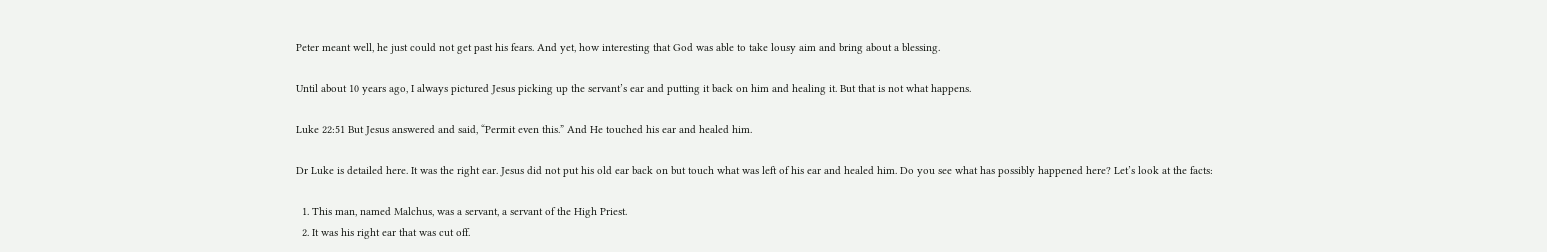Peter meant well, he just could not get past his fears. And yet, how interesting that God was able to take lousy aim and bring about a blessing.

Until about 10 years ago, I always pictured Jesus picking up the servant’s ear and putting it back on him and healing it. But that is not what happens.

Luke 22:51 But Jesus answered and said, “Permit even this.” And He touched his ear and healed him.

Dr Luke is detailed here. It was the right ear. Jesus did not put his old ear back on but touch what was left of his ear and healed him. Do you see what has possibly happened here? Let’s look at the facts:

  1. This man, named Malchus, was a servant, a servant of the High Priest.
  2. It was his right ear that was cut off.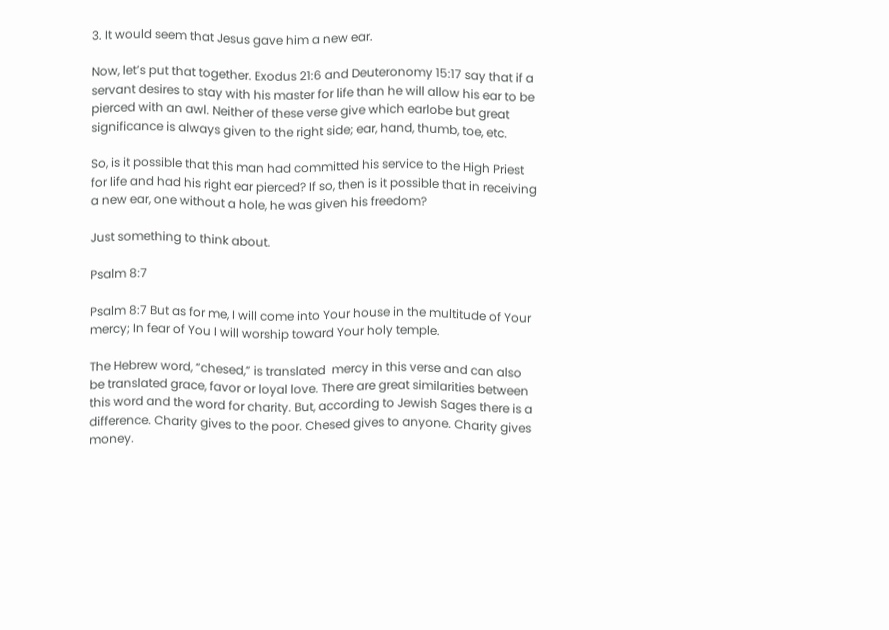3. It would seem that Jesus gave him a new ear.

Now, let’s put that together. Exodus 21:6 and Deuteronomy 15:17 say that if a servant desires to stay with his master for life than he will allow his ear to be pierced with an awl. Neither of these verse give which earlobe but great significance is always given to the right side; ear, hand, thumb, toe, etc.

So, is it possible that this man had committed his service to the High Priest for life and had his right ear pierced? If so, then is it possible that in receiving a new ear, one without a hole, he was given his freedom?

Just something to think about.

Psalm 8:7

Psalm 8:7 But as for me, I will come into Your house in the multitude of Your mercy; In fear of You I will worship toward Your holy temple.

The Hebrew word, “chesed,” is translated  mercy in this verse and can also be translated grace, favor or loyal love. There are great similarities between this word and the word for charity. But, according to Jewish Sages there is a difference. Charity gives to the poor. Chesed gives to anyone. Charity gives money.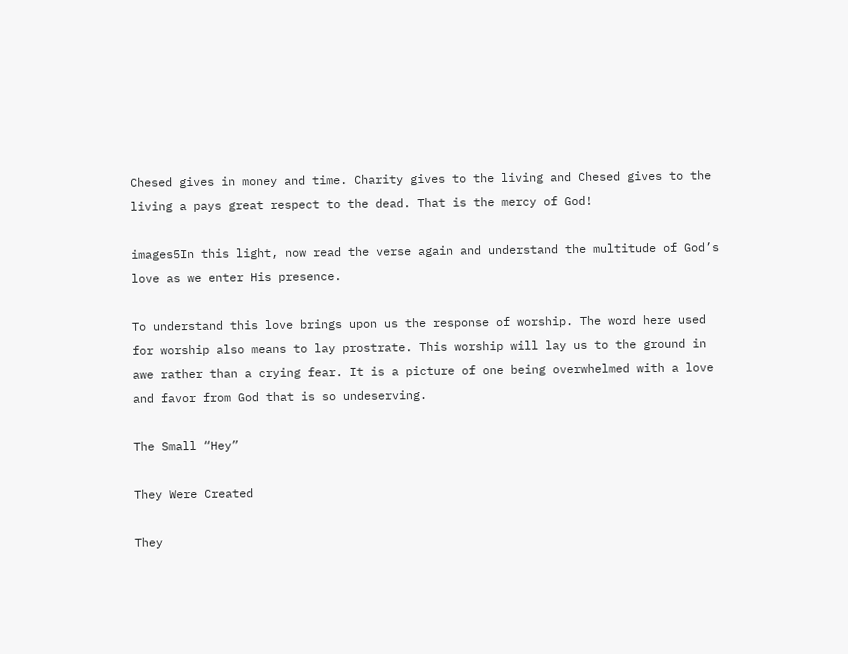Chesed gives in money and time. Charity gives to the living and Chesed gives to the living a pays great respect to the dead. That is the mercy of God!

images5In this light, now read the verse again and understand the multitude of God’s love as we enter His presence.

To understand this love brings upon us the response of worship. The word here used for worship also means to lay prostrate. This worship will lay us to the ground in awe rather than a crying fear. It is a picture of one being overwhelmed with a love and favor from God that is so undeserving.

The Small “Hey”

They Were Created

They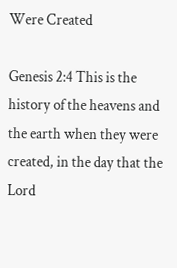Were Created

Genesis 2:4 This is the history of the heavens and the earth when they were created, in the day that the Lord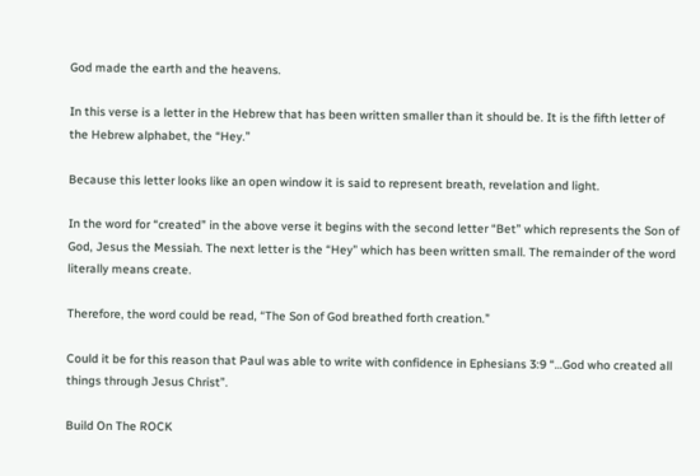God made the earth and the heavens.

In this verse is a letter in the Hebrew that has been written smaller than it should be. It is the fifth letter of the Hebrew alphabet, the “Hey.”

Because this letter looks like an open window it is said to represent breath, revelation and light.

In the word for “created” in the above verse it begins with the second letter “Bet” which represents the Son of God, Jesus the Messiah. The next letter is the “Hey” which has been written small. The remainder of the word literally means create.

Therefore, the word could be read, “The Son of God breathed forth creation.”

Could it be for this reason that Paul was able to write with confidence in Ephesians 3:9 “…God who created all things through Jesus Christ”.

Build On The ROCK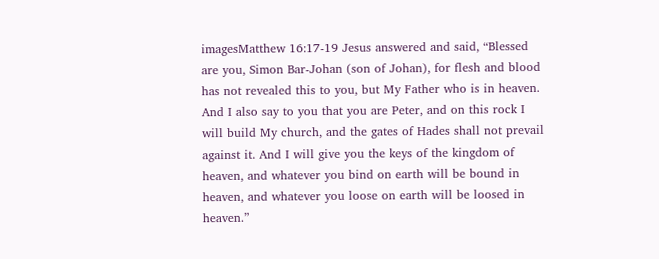imagesMatthew 16:17-19 Jesus answered and said, “Blessed are you, Simon Bar-Johan (son of Johan), for flesh and blood has not revealed this to you, but My Father who is in heaven. And I also say to you that you are Peter, and on this rock I will build My church, and the gates of Hades shall not prevail against it. And I will give you the keys of the kingdom of heaven, and whatever you bind on earth will be bound in heaven, and whatever you loose on earth will be loosed in heaven.”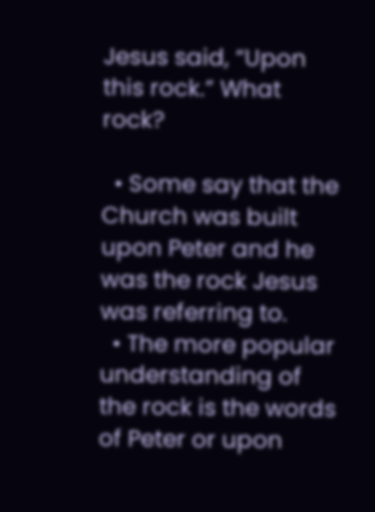Jesus said, “Upon this rock.” What rock?

  • Some say that the Church was built upon Peter and he was the rock Jesus was referring to.
  • The more popular understanding of the rock is the words of Peter or upon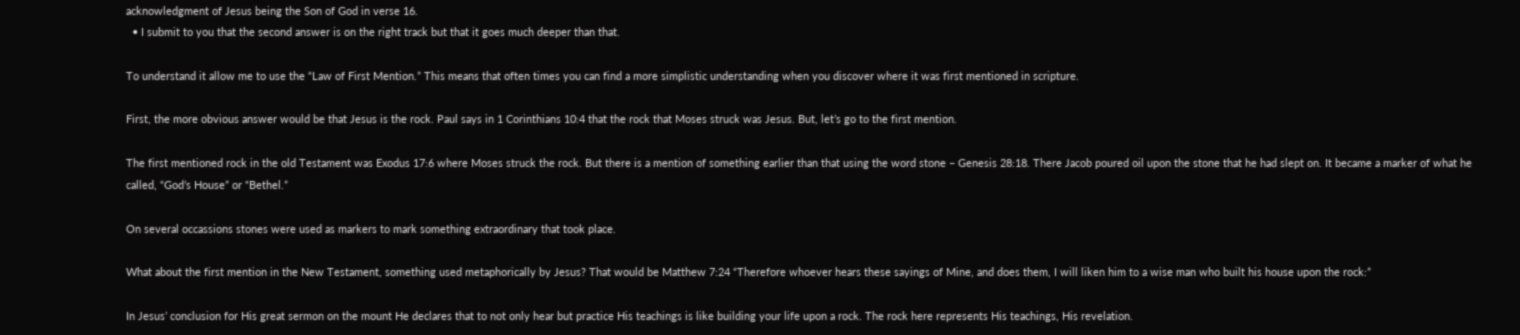acknowledgment of Jesus being the Son of God in verse 16.
  • I submit to you that the second answer is on the right track but that it goes much deeper than that.

To understand it allow me to use the “Law of First Mention.” This means that often times you can find a more simplistic understanding when you discover where it was first mentioned in scripture.

First, the more obvious answer would be that Jesus is the rock. Paul says in 1 Corinthians 10:4 that the rock that Moses struck was Jesus. But, let’s go to the first mention.

The first mentioned rock in the old Testament was Exodus 17:6 where Moses struck the rock. But there is a mention of something earlier than that using the word stone – Genesis 28:18. There Jacob poured oil upon the stone that he had slept on. It became a marker of what he called, “God’s House” or “Bethel.”

On several occassions stones were used as markers to mark something extraordinary that took place.

What about the first mention in the New Testament, something used metaphorically by Jesus? That would be Matthew 7:24 “Therefore whoever hears these sayings of Mine, and does them, I will liken him to a wise man who built his house upon the rock:”

In Jesus’ conclusion for His great sermon on the mount He declares that to not only hear but practice His teachings is like building your life upon a rock. The rock here represents His teachings, His revelation.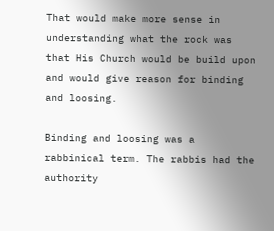That would make more sense in understanding what the rock was that His Church would be build upon and would give reason for binding and loosing.

Binding and loosing was a rabbinical term. The rabbis had the authority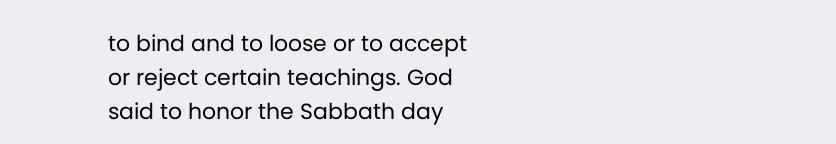to bind and to loose or to accept or reject certain teachings. God said to honor the Sabbath day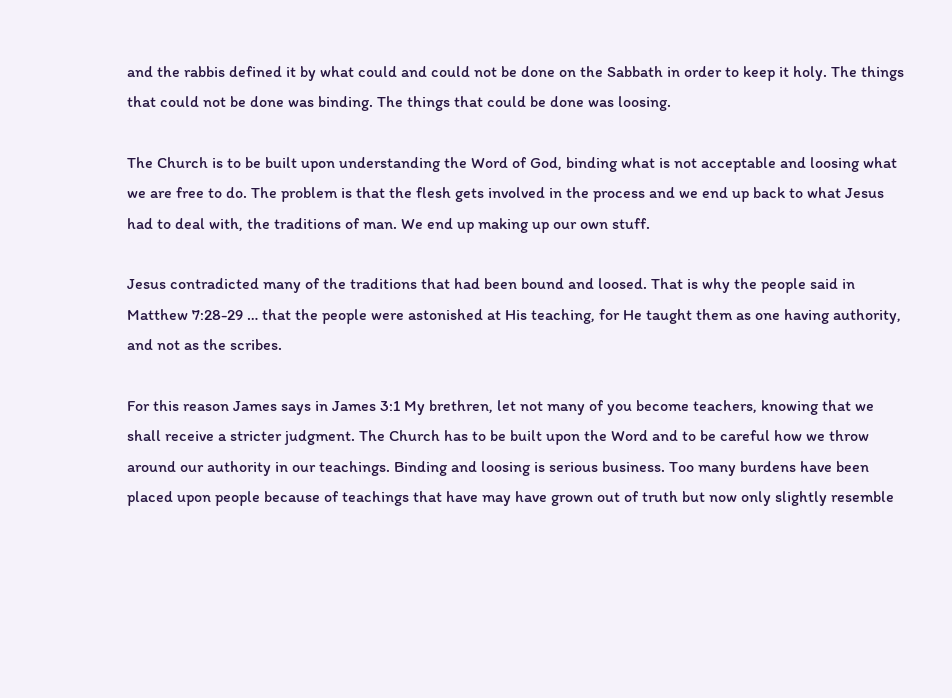and the rabbis defined it by what could and could not be done on the Sabbath in order to keep it holy. The things that could not be done was binding. The things that could be done was loosing.

The Church is to be built upon understanding the Word of God, binding what is not acceptable and loosing what we are free to do. The problem is that the flesh gets involved in the process and we end up back to what Jesus had to deal with, the traditions of man. We end up making up our own stuff.

Jesus contradicted many of the traditions that had been bound and loosed. That is why the people said in Matthew 7:28-29 … that the people were astonished at His teaching, for He taught them as one having authority, and not as the scribes.

For this reason James says in James 3:1 My brethren, let not many of you become teachers, knowing that we shall receive a stricter judgment. The Church has to be built upon the Word and to be careful how we throw around our authority in our teachings. Binding and loosing is serious business. Too many burdens have been placed upon people because of teachings that have may have grown out of truth but now only slightly resemble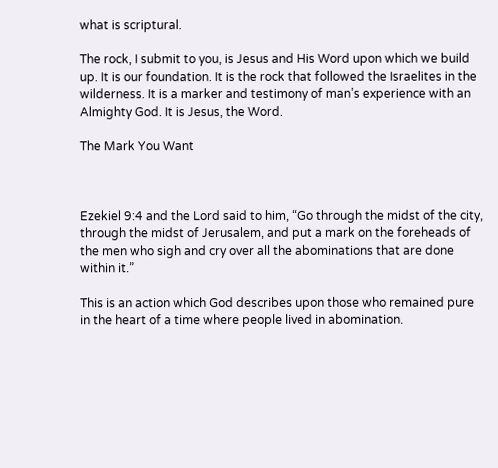what is scriptural.

The rock, I submit to you, is Jesus and His Word upon which we build up. It is our foundation. It is the rock that followed the Israelites in the wilderness. It is a marker and testimony of man’s experience with an Almighty God. It is Jesus, the Word.

The Mark You Want



Ezekiel 9:4 and the Lord said to him, “Go through the midst of the city, through the midst of Jerusalem, and put a mark on the foreheads of the men who sigh and cry over all the abominations that are done within it.”

This is an action which God describes upon those who remained pure in the heart of a time where people lived in abomination.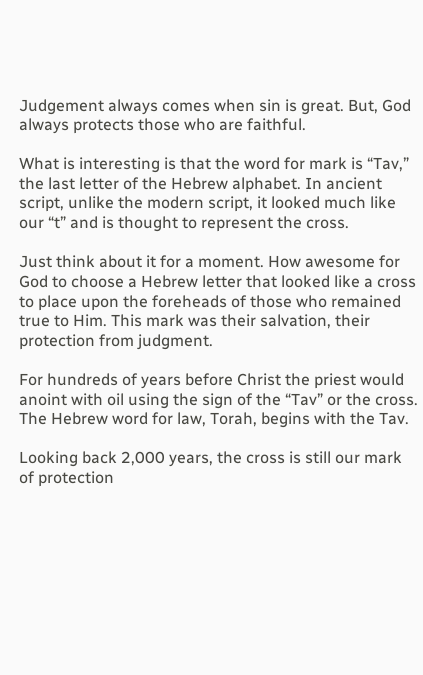Judgement always comes when sin is great. But, God always protects those who are faithful.

What is interesting is that the word for mark is “Tav,” the last letter of the Hebrew alphabet. In ancient script, unlike the modern script, it looked much like our “t” and is thought to represent the cross.

Just think about it for a moment. How awesome for God to choose a Hebrew letter that looked like a cross to place upon the foreheads of those who remained true to Him. This mark was their salvation, their protection from judgment.

For hundreds of years before Christ the priest would anoint with oil using the sign of the “Tav” or the cross. The Hebrew word for law, Torah, begins with the Tav.

Looking back 2,000 years, the cross is still our mark of protection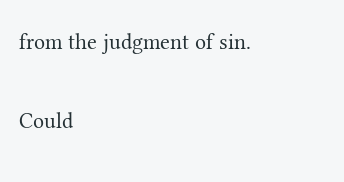from the judgment of sin.

Could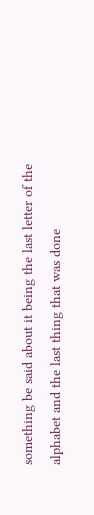something be said about it being the last letter of the alphabet and the last thing that was done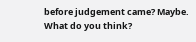before judgement came? Maybe. What do you think?